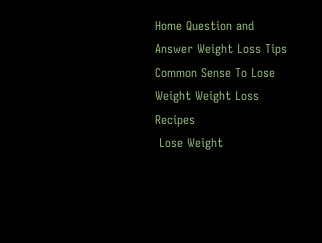Home Question and Answer Weight Loss Tips Common Sense To Lose Weight Weight Loss Recipes
 Lose Weight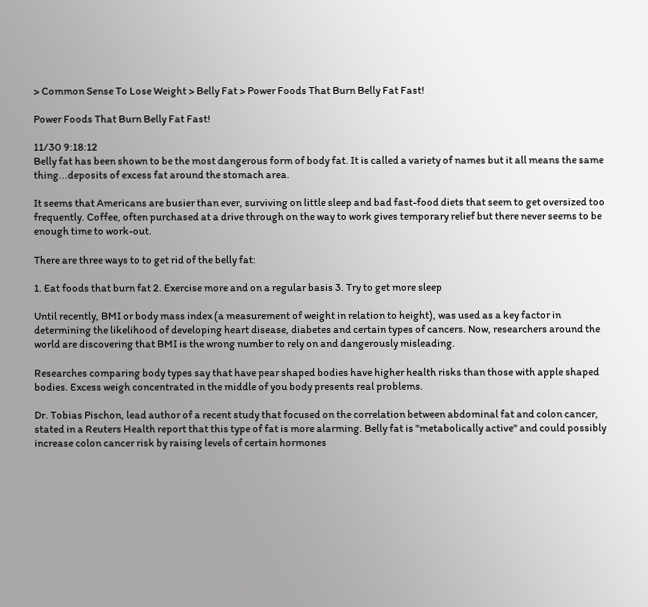> Common Sense To Lose Weight > Belly Fat > Power Foods That Burn Belly Fat Fast!

Power Foods That Burn Belly Fat Fast!

11/30 9:18:12
Belly fat has been shown to be the most dangerous form of body fat. It is called a variety of names but it all means the same thing...deposits of excess fat around the stomach area.

It seems that Americans are busier than ever, surviving on little sleep and bad fast-food diets that seem to get oversized too frequently. Coffee, often purchased at a drive through on the way to work gives temporary relief but there never seems to be enough time to work-out.

There are three ways to to get rid of the belly fat:

1. Eat foods that burn fat 2. Exercise more and on a regular basis 3. Try to get more sleep

Until recently, BMI or body mass index (a measurement of weight in relation to height), was used as a key factor in determining the likelihood of developing heart disease, diabetes and certain types of cancers. Now, researchers around the world are discovering that BMI is the wrong number to rely on and dangerously misleading.

Researches comparing body types say that have pear shaped bodies have higher health risks than those with apple shaped bodies. Excess weigh concentrated in the middle of you body presents real problems.

Dr. Tobias Pischon, lead author of a recent study that focused on the correlation between abdominal fat and colon cancer, stated in a Reuters Health report that this type of fat is more alarming. Belly fat is "metabolically active" and could possibly increase colon cancer risk by raising levels of certain hormones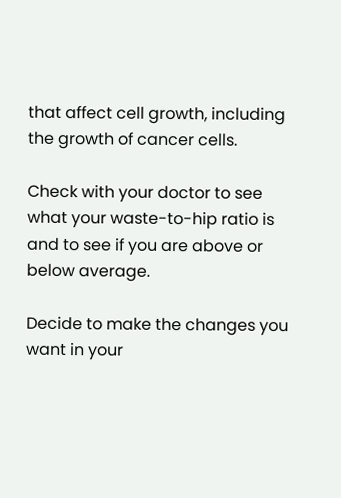that affect cell growth, including the growth of cancer cells.

Check with your doctor to see what your waste-to-hip ratio is and to see if you are above or below average.

Decide to make the changes you want in your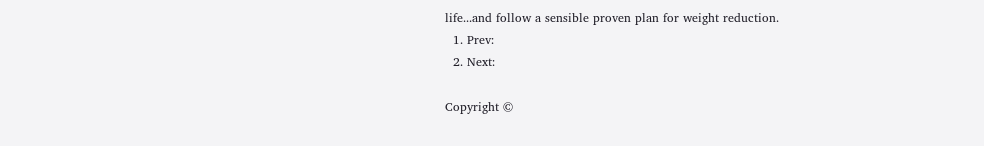life...and follow a sensible proven plan for weight reduction.
  1. Prev:
  2. Next:

Copyright ©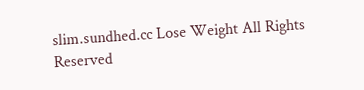slim.sundhed.cc Lose Weight All Rights Reserved